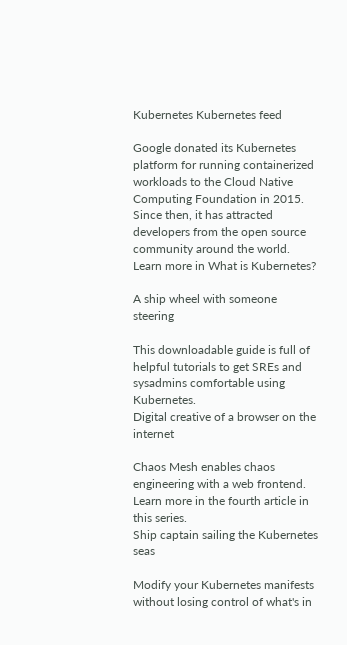Kubernetes Kubernetes feed

Google donated its Kubernetes platform for running containerized workloads to the Cloud Native Computing Foundation in 2015. Since then, it has attracted developers from the open source community around the world. Learn more in What is Kubernetes?

A ship wheel with someone steering

This downloadable guide is full of helpful tutorials to get SREs and sysadmins comfortable using Kubernetes.
Digital creative of a browser on the internet

Chaos Mesh enables chaos engineering with a web frontend. Learn more in the fourth article in this series.
Ship captain sailing the Kubernetes seas

Modify your Kubernetes manifests without losing control of what's in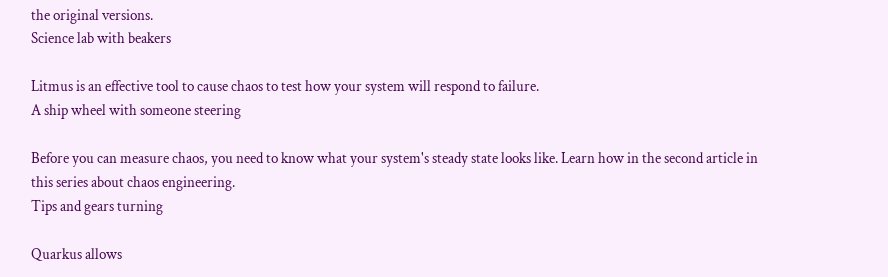the original versions.
Science lab with beakers

Litmus is an effective tool to cause chaos to test how your system will respond to failure.
A ship wheel with someone steering

Before you can measure chaos, you need to know what your system's steady state looks like. Learn how in the second article in this series about chaos engineering.
Tips and gears turning

Quarkus allows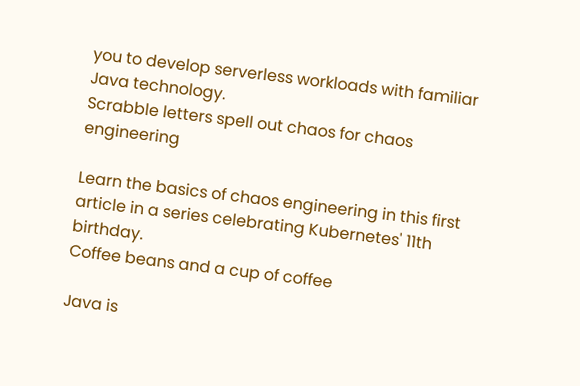you to develop serverless workloads with familiar Java technology.
Scrabble letters spell out chaos for chaos engineering

Learn the basics of chaos engineering in this first article in a series celebrating Kubernetes' 11th birthday.
Coffee beans and a cup of coffee

Java is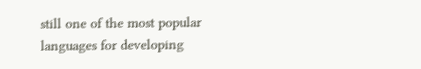still one of the most popular languages for developing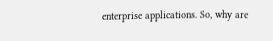enterprise applications. So, why are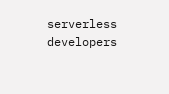serverless developers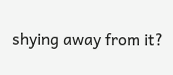shying away from it?